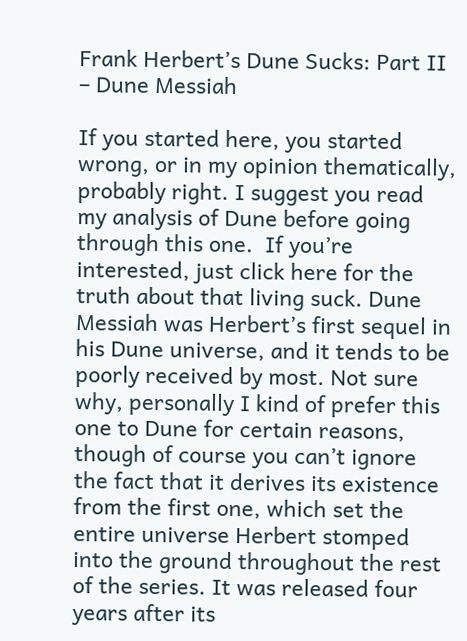Frank Herbert’s Dune Sucks: Part II – Dune Messiah

If you started here, you started wrong, or in my opinion thematically, probably right. I suggest you read my analysis of Dune before going through this one.  If you’re interested, just click here for the truth about that living suck. Dune Messiah was Herbert’s first sequel in his Dune universe, and it tends to be poorly received by most. Not sure why, personally I kind of prefer this one to Dune for certain reasons, though of course you can’t ignore the fact that it derives its existence from the first one, which set the entire universe Herbert stomped into the ground throughout the rest of the series. It was released four years after its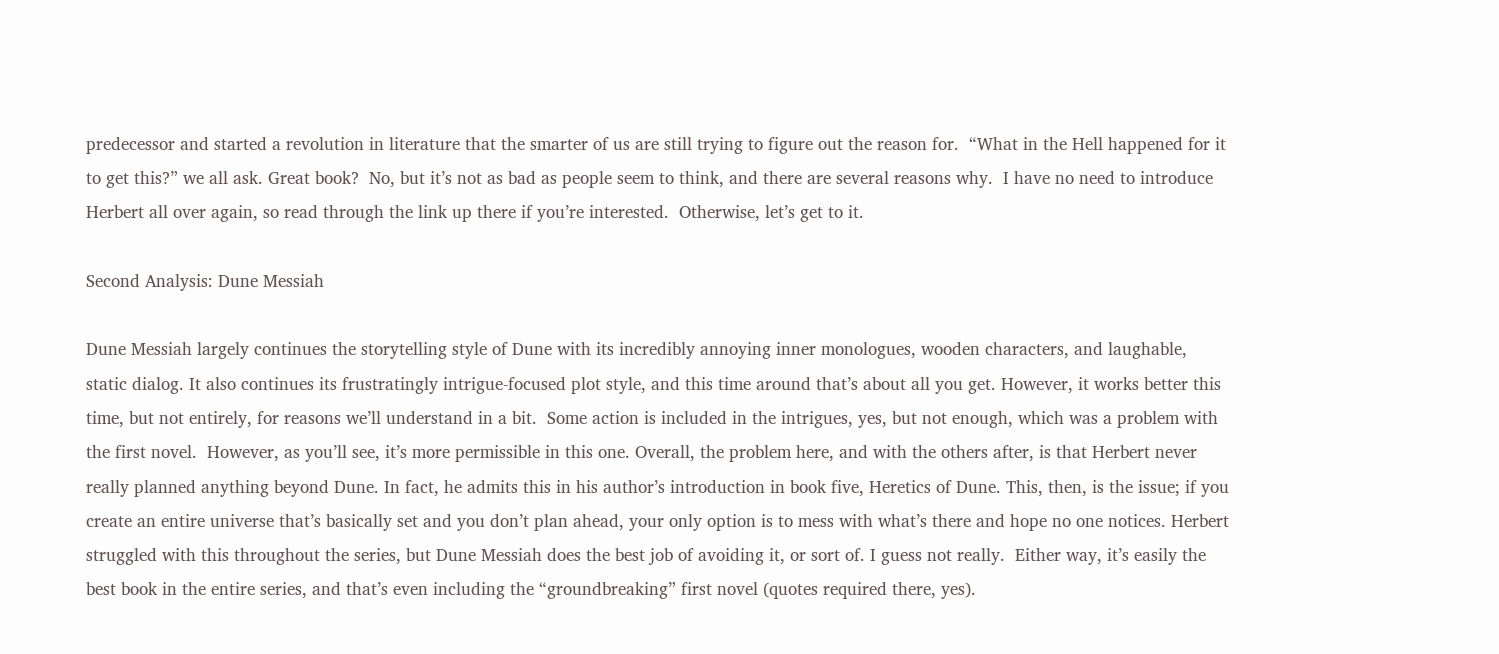predecessor and started a revolution in literature that the smarter of us are still trying to figure out the reason for.  “What in the Hell happened for it to get this?” we all ask. Great book?  No, but it’s not as bad as people seem to think, and there are several reasons why.  I have no need to introduce Herbert all over again, so read through the link up there if you’re interested.  Otherwise, let’s get to it.

Second Analysis: Dune Messiah

Dune Messiah largely continues the storytelling style of Dune with its incredibly annoying inner monologues, wooden characters, and laughable, static dialog. It also continues its frustratingly intrigue-focused plot style, and this time around that’s about all you get. However, it works better this time, but not entirely, for reasons we’ll understand in a bit.  Some action is included in the intrigues, yes, but not enough, which was a problem with the first novel.  However, as you’ll see, it’s more permissible in this one. Overall, the problem here, and with the others after, is that Herbert never really planned anything beyond Dune. In fact, he admits this in his author’s introduction in book five, Heretics of Dune. This, then, is the issue; if you create an entire universe that’s basically set and you don’t plan ahead, your only option is to mess with what’s there and hope no one notices. Herbert struggled with this throughout the series, but Dune Messiah does the best job of avoiding it, or sort of. I guess not really.  Either way, it’s easily the best book in the entire series, and that’s even including the “groundbreaking” first novel (quotes required there, yes).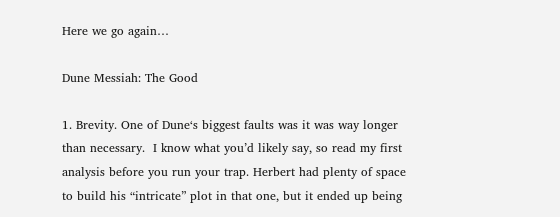Here we go again…

Dune Messiah: The Good

1. Brevity. One of Dune‘s biggest faults was it was way longer than necessary.  I know what you’d likely say, so read my first analysis before you run your trap. Herbert had plenty of space to build his “intricate” plot in that one, but it ended up being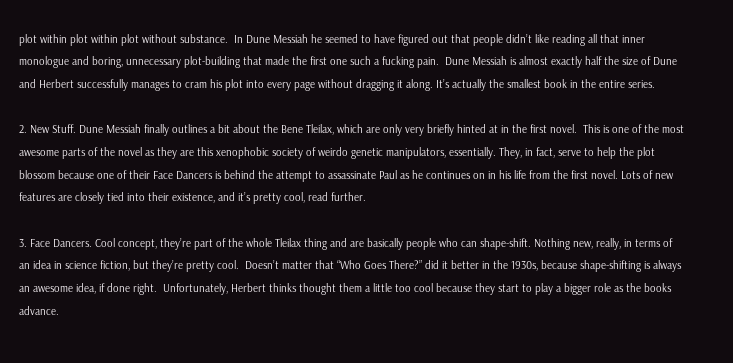plot within plot within plot without substance.  In Dune Messiah he seemed to have figured out that people didn’t like reading all that inner monologue and boring, unnecessary plot-building that made the first one such a fucking pain.  Dune Messiah is almost exactly half the size of Dune and Herbert successfully manages to cram his plot into every page without dragging it along. It’s actually the smallest book in the entire series.

2. New Stuff. Dune Messiah finally outlines a bit about the Bene Tleilax, which are only very briefly hinted at in the first novel.  This is one of the most awesome parts of the novel as they are this xenophobic society of weirdo genetic manipulators, essentially. They, in fact, serve to help the plot blossom because one of their Face Dancers is behind the attempt to assassinate Paul as he continues on in his life from the first novel. Lots of new features are closely tied into their existence, and it’s pretty cool, read further.

3. Face Dancers. Cool concept, they’re part of the whole Tleilax thing and are basically people who can shape-shift. Nothing new, really, in terms of an idea in science fiction, but they’re pretty cool.  Doesn’t matter that “Who Goes There?” did it better in the 1930s, because shape-shifting is always an awesome idea, if done right.  Unfortunately, Herbert thinks thought them a little too cool because they start to play a bigger role as the books advance.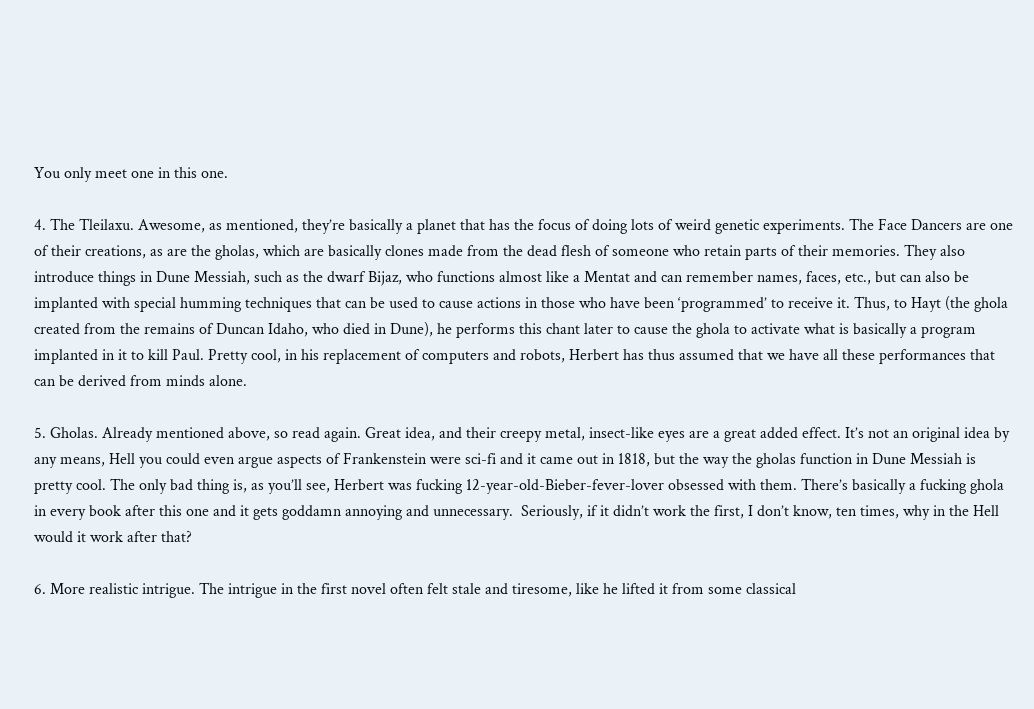You only meet one in this one.

4. The Tleilaxu. Awesome, as mentioned, they’re basically a planet that has the focus of doing lots of weird genetic experiments. The Face Dancers are one of their creations, as are the gholas, which are basically clones made from the dead flesh of someone who retain parts of their memories. They also introduce things in Dune Messiah, such as the dwarf Bijaz, who functions almost like a Mentat and can remember names, faces, etc., but can also be implanted with special humming techniques that can be used to cause actions in those who have been ‘programmed’ to receive it. Thus, to Hayt (the ghola created from the remains of Duncan Idaho, who died in Dune), he performs this chant later to cause the ghola to activate what is basically a program implanted in it to kill Paul. Pretty cool, in his replacement of computers and robots, Herbert has thus assumed that we have all these performances that can be derived from minds alone.

5. Gholas. Already mentioned above, so read again. Great idea, and their creepy metal, insect-like eyes are a great added effect. It’s not an original idea by any means, Hell you could even argue aspects of Frankenstein were sci-fi and it came out in 1818, but the way the gholas function in Dune Messiah is pretty cool. The only bad thing is, as you’ll see, Herbert was fucking 12-year-old-Bieber-fever-lover obsessed with them. There’s basically a fucking ghola in every book after this one and it gets goddamn annoying and unnecessary.  Seriously, if it didn’t work the first, I don’t know, ten times, why in the Hell would it work after that?

6. More realistic intrigue. The intrigue in the first novel often felt stale and tiresome, like he lifted it from some classical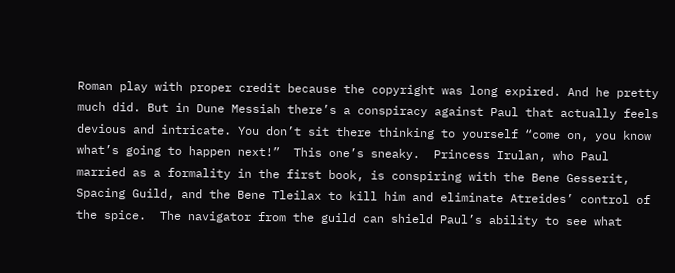Roman play with proper credit because the copyright was long expired. And he pretty much did. But in Dune Messiah there’s a conspiracy against Paul that actually feels devious and intricate. You don’t sit there thinking to yourself “come on, you know what’s going to happen next!”  This one’s sneaky.  Princess Irulan, who Paul married as a formality in the first book, is conspiring with the Bene Gesserit, Spacing Guild, and the Bene Tleilax to kill him and eliminate Atreides’ control of the spice.  The navigator from the guild can shield Paul’s ability to see what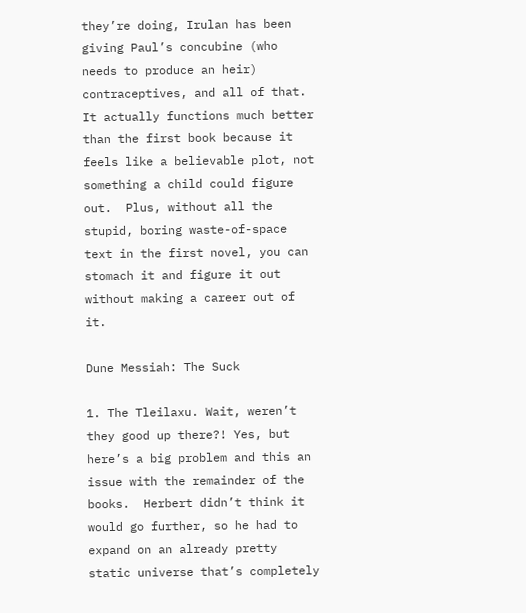they’re doing, Irulan has been giving Paul’s concubine (who needs to produce an heir) contraceptives, and all of that.  It actually functions much better than the first book because it feels like a believable plot, not something a child could figure out.  Plus, without all the stupid, boring waste-of-space text in the first novel, you can stomach it and figure it out without making a career out of it.

Dune Messiah: The Suck

1. The Tleilaxu. Wait, weren’t they good up there?! Yes, but here’s a big problem and this an issue with the remainder of the books.  Herbert didn’t think it would go further, so he had to expand on an already pretty static universe that’s completely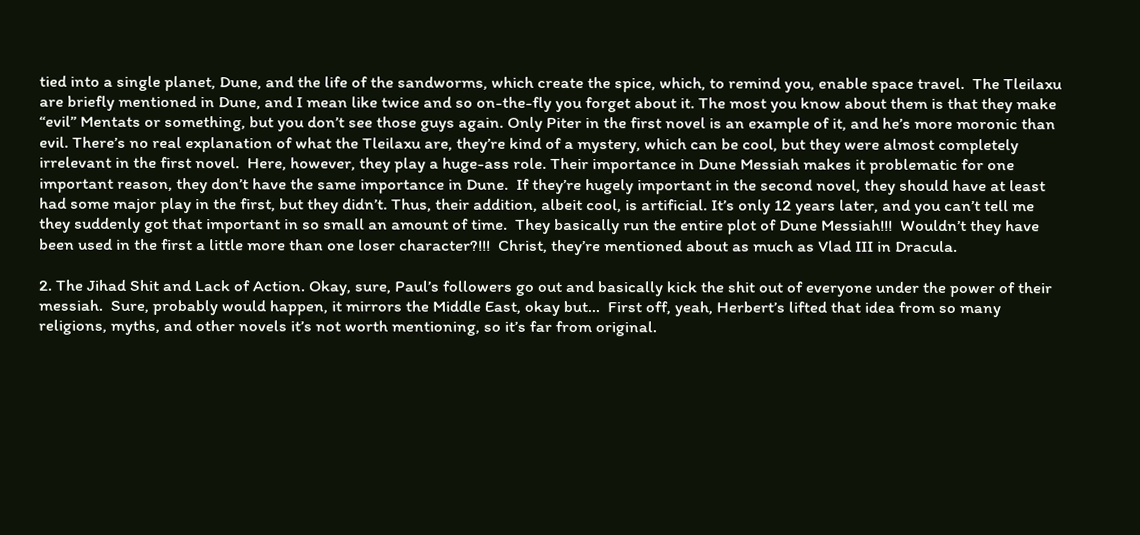tied into a single planet, Dune, and the life of the sandworms, which create the spice, which, to remind you, enable space travel.  The Tleilaxu are briefly mentioned in Dune, and I mean like twice and so on-the-fly you forget about it. The most you know about them is that they make “evil” Mentats or something, but you don’t see those guys again. Only Piter in the first novel is an example of it, and he’s more moronic than evil. There’s no real explanation of what the Tleilaxu are, they’re kind of a mystery, which can be cool, but they were almost completely irrelevant in the first novel.  Here, however, they play a huge-ass role. Their importance in Dune Messiah makes it problematic for one important reason, they don’t have the same importance in Dune.  If they’re hugely important in the second novel, they should have at least had some major play in the first, but they didn’t. Thus, their addition, albeit cool, is artificial. It’s only 12 years later, and you can’t tell me they suddenly got that important in so small an amount of time.  They basically run the entire plot of Dune Messiah!!!  Wouldn’t they have been used in the first a little more than one loser character?!!!  Christ, they’re mentioned about as much as Vlad III in Dracula.

2. The Jihad Shit and Lack of Action. Okay, sure, Paul’s followers go out and basically kick the shit out of everyone under the power of their messiah.  Sure, probably would happen, it mirrors the Middle East, okay but…  First off, yeah, Herbert’s lifted that idea from so many religions, myths, and other novels it’s not worth mentioning, so it’s far from original.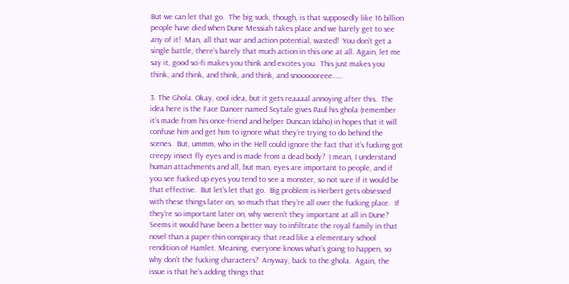But we can let that go.  The big suck, though, is that supposedly like 16 billion people have died when Dune Messiah takes place and we barely get to see any of it!  Man, all that war and action potential, wasted!  You don’t get a single battle, there’s barely that much action in this one at all. Again, let me say it, good sci-fi makes you think and excites you.  This just makes you think, and think, and think, and think, and snoooooreee……

3. The Ghola. Okay, cool idea, but it gets reaaaal annoying after this.  The idea here is the Face Dancer named Scytale gives Paul his ghola (remember it’s made from his once-friend and helper Duncan Idaho) in hopes that it will confuse him and get him to ignore what they’re trying to do behind the scenes.  But, ummm, who in the Hell could ignore the fact that it’s fucking got creepy insect fly eyes and is made from a dead body?  I mean, I understand human attachments and all, but man, eyes are important to people, and if you see fucked up eyes you tend to see a monster, so not sure if it would be that effective.  But let’s let that go.  Big problem is Herbert gets obsessed with these things later on, so much that they’re all over the fucking place.  If they’re so important later on, why weren’t they important at all in Dune?  Seems it would have been a better way to infiltrate the royal family in that novel than a paper-thin conspiracy that read like a elementary school rendition of Hamlet. Meaning, everyone knows what’s going to happen, so why don’t the fucking characters?  Anyway, back to the ghola.  Again, the issue is that he’s adding things that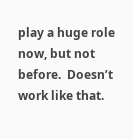play a huge role now, but not before.  Doesn’t work like that.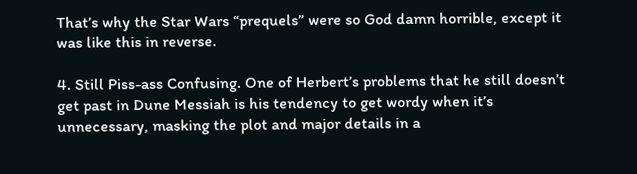That’s why the Star Wars “prequels” were so God damn horrible, except it was like this in reverse.

4. Still Piss-ass Confusing. One of Herbert’s problems that he still doesn’t get past in Dune Messiah is his tendency to get wordy when it’s unnecessary, masking the plot and major details in a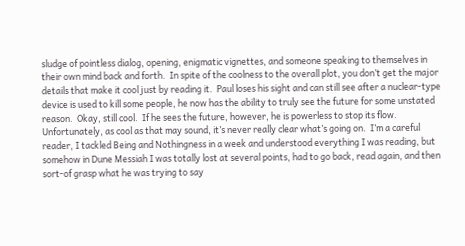sludge of pointless dialog, opening, enigmatic vignettes, and someone speaking to themselves in their own mind back and forth.  In spite of the coolness to the overall plot, you don’t get the major details that make it cool just by reading it.  Paul loses his sight and can still see after a nuclear-type device is used to kill some people, he now has the ability to truly see the future for some unstated reason.  Okay, still cool.  If he sees the future, however, he is powerless to stop its flow.  Unfortunately, as cool as that may sound, it’s never really clear what’s going on.  I’m a careful reader, I tackled Being and Nothingness in a week and understood everything I was reading, but somehow in Dune Messiah I was totally lost at several points, had to go back, read again, and then sort-of grasp what he was trying to say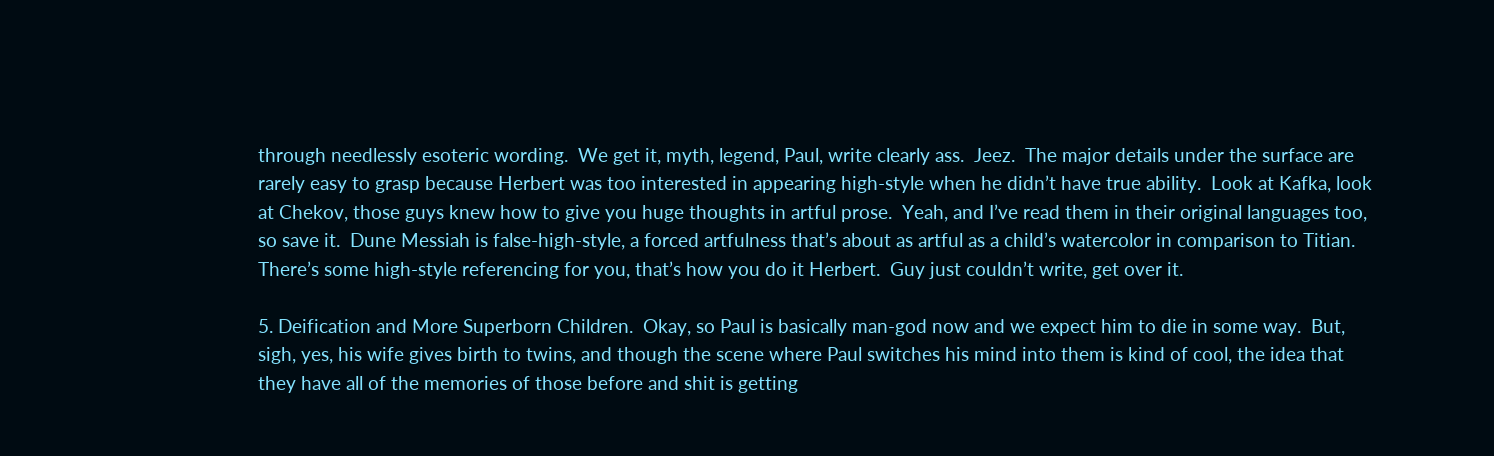through needlessly esoteric wording.  We get it, myth, legend, Paul, write clearly ass.  Jeez.  The major details under the surface are rarely easy to grasp because Herbert was too interested in appearing high-style when he didn’t have true ability.  Look at Kafka, look at Chekov, those guys knew how to give you huge thoughts in artful prose.  Yeah, and I’ve read them in their original languages too, so save it.  Dune Messiah is false-high-style, a forced artfulness that’s about as artful as a child’s watercolor in comparison to Titian.  There’s some high-style referencing for you, that’s how you do it Herbert.  Guy just couldn’t write, get over it.

5. Deification and More Superborn Children.  Okay, so Paul is basically man-god now and we expect him to die in some way.  But, sigh, yes, his wife gives birth to twins, and though the scene where Paul switches his mind into them is kind of cool, the idea that they have all of the memories of those before and shit is getting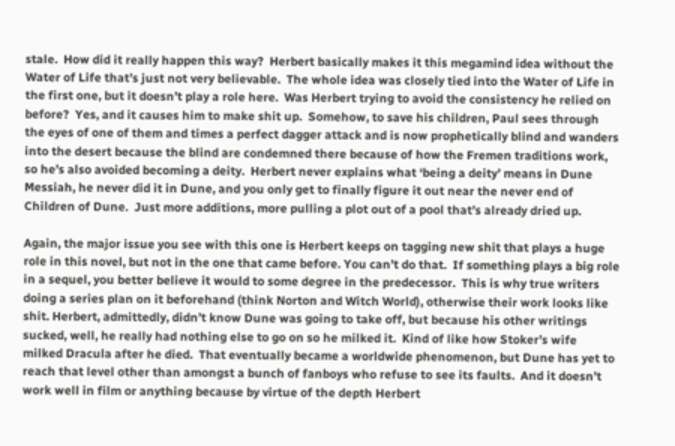stale.  How did it really happen this way?  Herbert basically makes it this megamind idea without the Water of Life that’s just not very believable.  The whole idea was closely tied into the Water of Life in the first one, but it doesn’t play a role here.  Was Herbert trying to avoid the consistency he relied on before?  Yes, and it causes him to make shit up.  Somehow, to save his children, Paul sees through the eyes of one of them and times a perfect dagger attack and is now prophetically blind and wanders into the desert because the blind are condemned there because of how the Fremen traditions work, so he’s also avoided becoming a deity.  Herbert never explains what ‘being a deity’ means in Dune Messiah, he never did it in Dune, and you only get to finally figure it out near the never end of Children of Dune.  Just more additions, more pulling a plot out of a pool that’s already dried up.

Again, the major issue you see with this one is Herbert keeps on tagging new shit that plays a huge role in this novel, but not in the one that came before. You can’t do that.  If something plays a big role in a sequel, you better believe it would to some degree in the predecessor.  This is why true writers doing a series plan on it beforehand (think Norton and Witch World), otherwise their work looks like shit. Herbert, admittedly, didn’t know Dune was going to take off, but because his other writings sucked, well, he really had nothing else to go on so he milked it.  Kind of like how Stoker’s wife milked Dracula after he died.  That eventually became a worldwide phenomenon, but Dune has yet to reach that level other than amongst a bunch of fanboys who refuse to see its faults.  And it doesn’t work well in film or anything because by virtue of the depth Herbert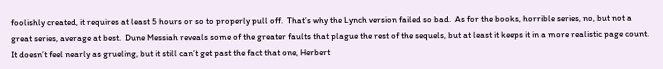foolishly created, it requires at least 5 hours or so to properly pull off.  That’s why the Lynch version failed so bad.  As for the books, horrible series, no, but not a great series, average at best.  Dune Messiah reveals some of the greater faults that plague the rest of the sequels, but at least it keeps it in a more realistic page count.  It doesn’t feel nearly as grueling, but it still can’t get past the fact that one, Herbert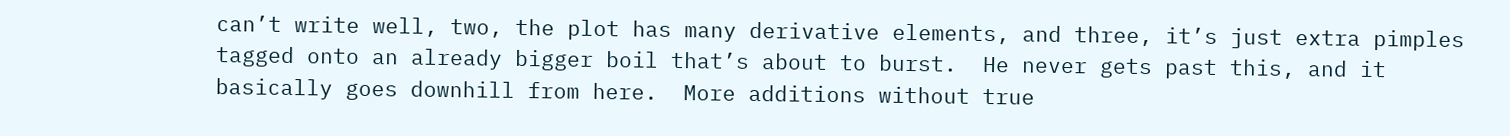can’t write well, two, the plot has many derivative elements, and three, it’s just extra pimples tagged onto an already bigger boil that’s about to burst.  He never gets past this, and it basically goes downhill from here.  More additions without true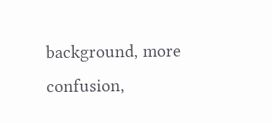background, more confusion,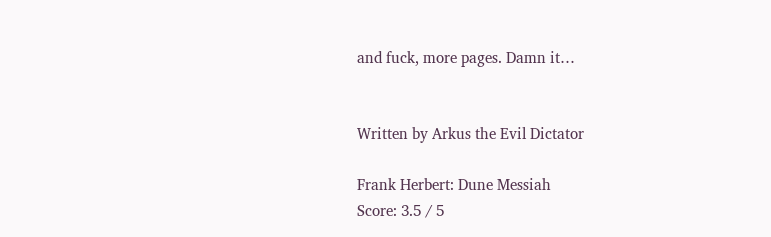and fuck, more pages. Damn it…


Written by Arkus the Evil Dictator

Frank Herbert: Dune Messiah
Score: 3.5 / 5